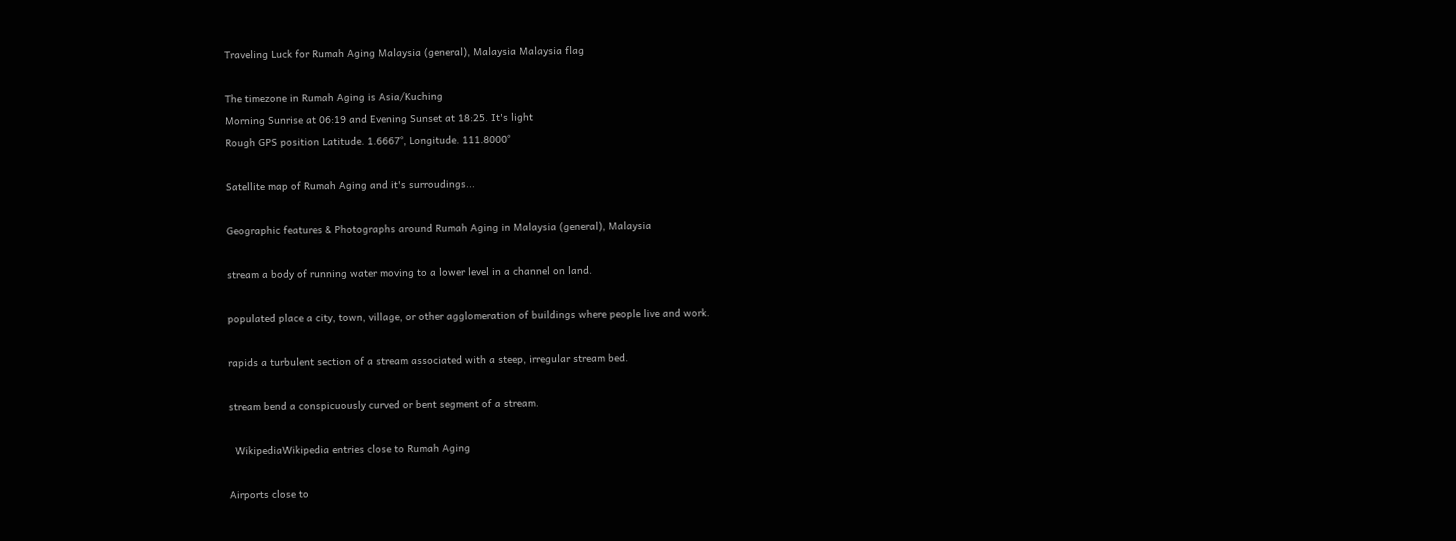Traveling Luck for Rumah Aging Malaysia (general), Malaysia Malaysia flag

The timezone in Rumah Aging is Asia/Kuching
Morning Sunrise at 06:19 and Evening Sunset at 18:25. It's light
Rough GPS position Latitude. 1.6667°, Longitude. 111.8000°

Satellite map of Rumah Aging and it's surroudings...

Geographic features & Photographs around Rumah Aging in Malaysia (general), Malaysia

stream a body of running water moving to a lower level in a channel on land.

populated place a city, town, village, or other agglomeration of buildings where people live and work.

rapids a turbulent section of a stream associated with a steep, irregular stream bed.

stream bend a conspicuously curved or bent segment of a stream.

  WikipediaWikipedia entries close to Rumah Aging

Airports close to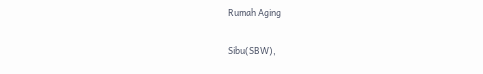Rumah Aging

Sibu(SBW),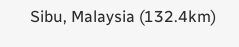Sibu, Malaysia (132.4km)